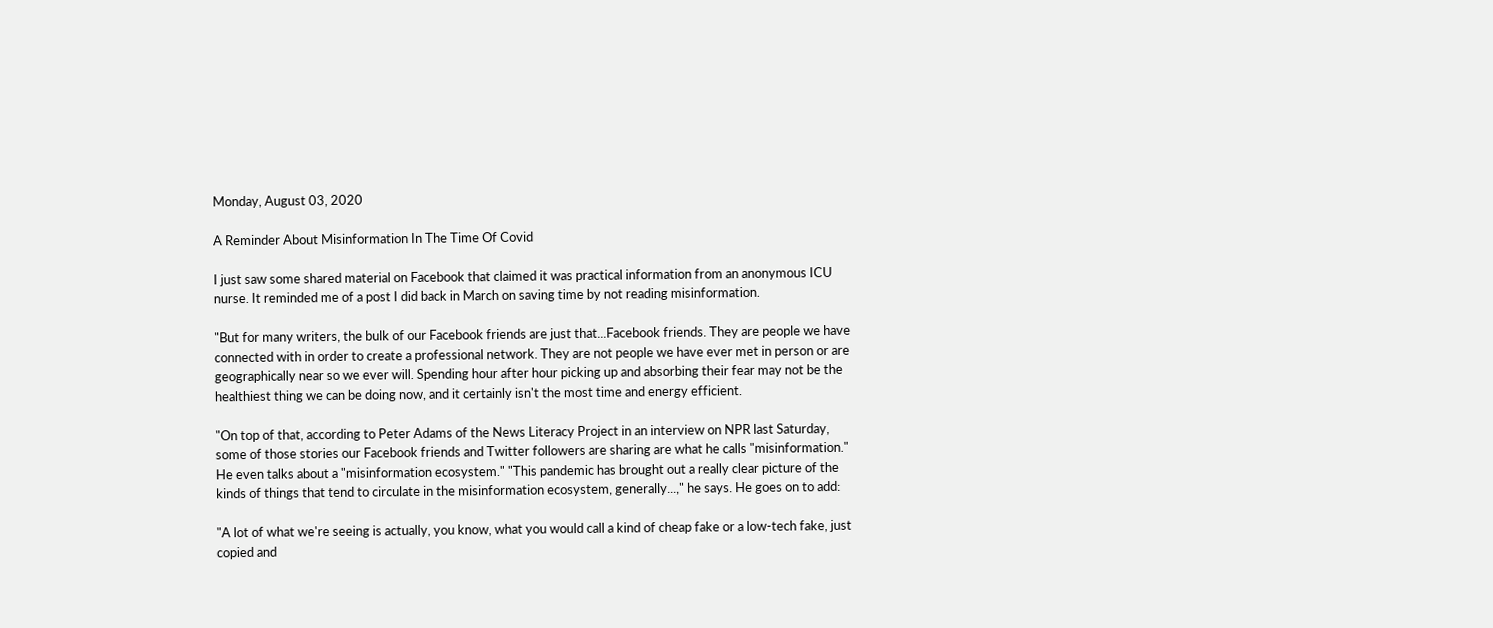Monday, August 03, 2020

A Reminder About Misinformation In The Time Of Covid

I just saw some shared material on Facebook that claimed it was practical information from an anonymous ICU nurse. It reminded me of a post I did back in March on saving time by not reading misinformation.

"But for many writers, the bulk of our Facebook friends are just that...Facebook friends. They are people we have connected with in order to create a professional network. They are not people we have ever met in person or are geographically near so we ever will. Spending hour after hour picking up and absorbing their fear may not be the healthiest thing we can be doing now, and it certainly isn't the most time and energy efficient.

"On top of that, according to Peter Adams of the News Literacy Project in an interview on NPR last Saturday, some of those stories our Facebook friends and Twitter followers are sharing are what he calls "misinformation." He even talks about a "misinformation ecosystem." "This pandemic has brought out a really clear picture of the kinds of things that tend to circulate in the misinformation ecosystem, generally...," he says. He goes on to add:

"A lot of what we're seeing is actually, you know, what you would call a kind of cheap fake or a low-tech fake, just copied and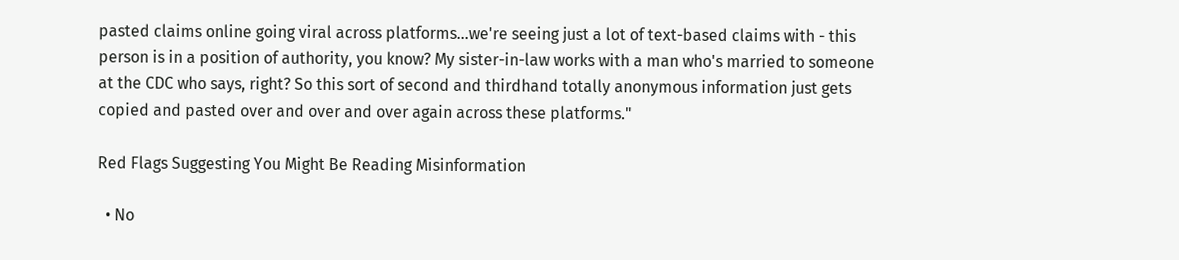pasted claims online going viral across platforms...we're seeing just a lot of text-based claims with - this person is in a position of authority, you know? My sister-in-law works with a man who's married to someone at the CDC who says, right? So this sort of second and thirdhand totally anonymous information just gets copied and pasted over and over and over again across these platforms."

Red Flags Suggesting You Might Be Reading Misinformation

  • No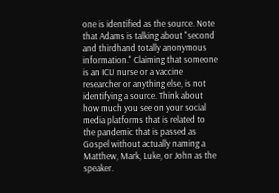one is identified as the source. Note that Adams is talking about "second and thirdhand totally anonymous information." Claiming that someone is an ICU nurse or a vaccine researcher or anything else, is not identifying a source. Think about how much you see on your social media platforms that is related to the pandemic that is passed as Gospel without actually naming a Matthew, Mark, Luke, or John as the speaker.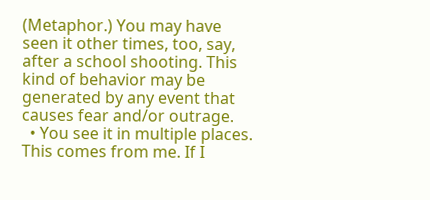(Metaphor.) You may have seen it other times, too, say, after a school shooting. This kind of behavior may be generated by any event that causes fear and/or outrage.
  • You see it in multiple places. This comes from me. If I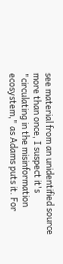see material from an unidentified source more than once, I suspect it's "circulating in the misinformation ecosystem," as Adams puts it. For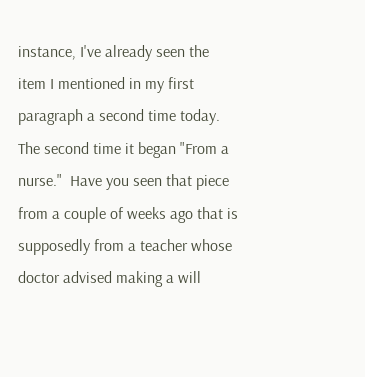instance, I've already seen the item I mentioned in my first paragraph a second time today. The second time it began "From a nurse."  Have you seen that piece from a couple of weeks ago that is supposedly from a teacher whose doctor advised making a will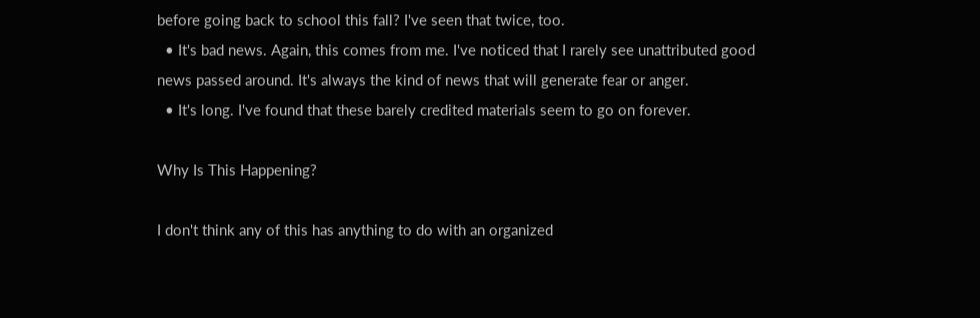before going back to school this fall? I've seen that twice, too.
  • It's bad news. Again, this comes from me. I've noticed that I rarely see unattributed good news passed around. It's always the kind of news that will generate fear or anger.
  • It's long. I've found that these barely credited materials seem to go on forever.

Why Is This Happening?

I don't think any of this has anything to do with an organized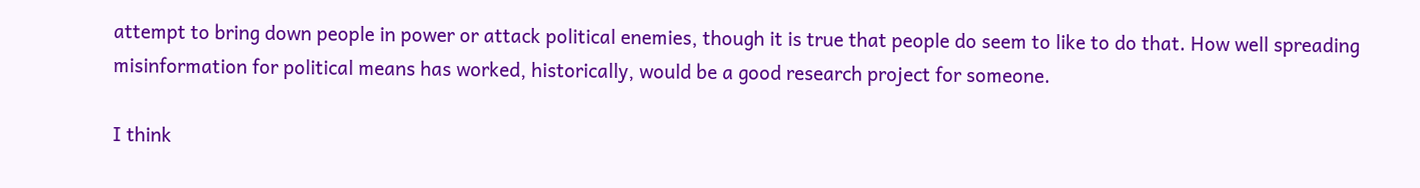attempt to bring down people in power or attack political enemies, though it is true that people do seem to like to do that. How well spreading misinformation for political means has worked, historically, would be a good research project for someone.

I think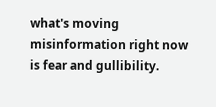what's moving misinformation right now is fear and gullibility.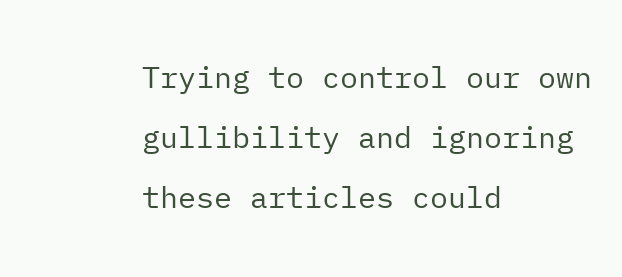Trying to control our own gullibility and ignoring these articles could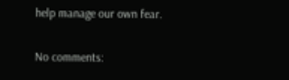help manage our own fear.

No comments: